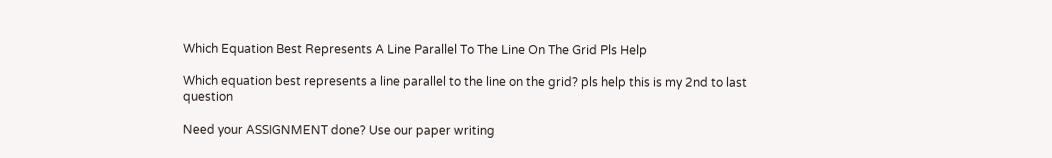Which Equation Best Represents A Line Parallel To The Line On The Grid Pls Help

Which equation best represents a line parallel to the line on the grid? pls help this is my 2nd to last question

Need your ASSIGNMENT done? Use our paper writing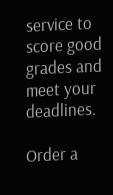service to score good grades and meet your deadlines.

Order a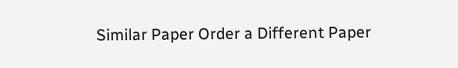Similar Paper Order a Different Paper